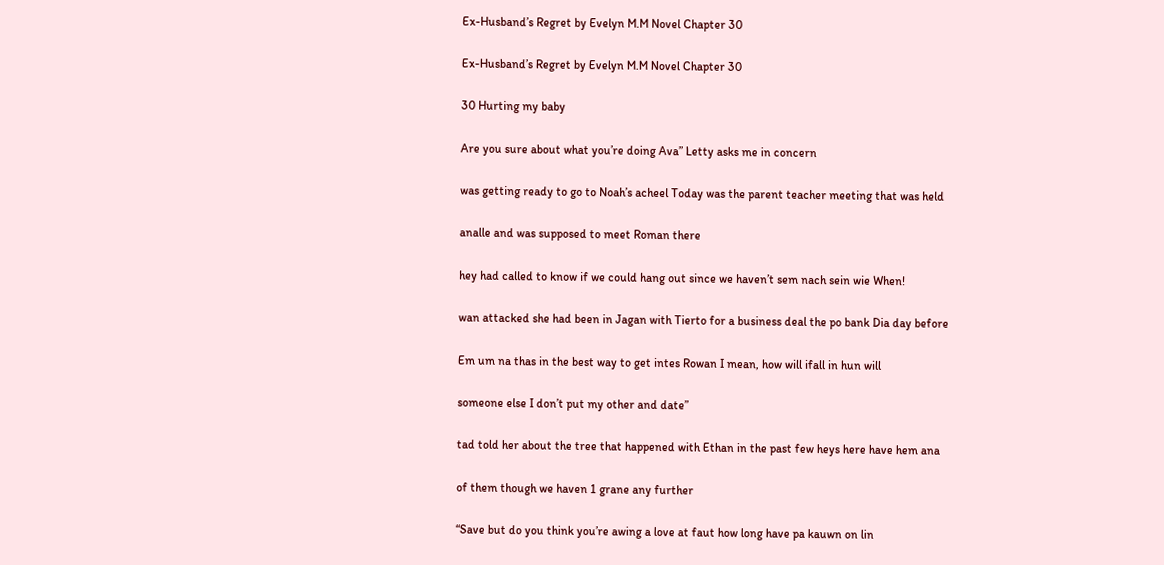Ex-Husband’s Regret by Evelyn M.M Novel Chapter 30

Ex-Husband’s Regret by Evelyn M.M Novel Chapter 30

30 Hurting my baby

Are you sure about what you’re doing Ava” Letty asks me in concern

was getting ready to go to Noah’s acheel Today was the parent teacher meeting that was held

analle and was supposed to meet Roman there

hey had called to know if we could hang out since we haven’t sem nach sein wie When!

wan attacked she had been in Jagan with Tierto for a business deal the po bank Dia day before

Em um na thas in the best way to get intes Rowan I mean, how will ifall in hun will

someone else I don’t put my other and date”

tad told her about the tree that happened with Ethan in the past few heys here have hem ana

of them though we haven 1 grane any further

“Save but do you think you’re awing a love at faut how long have pa kauwn on lin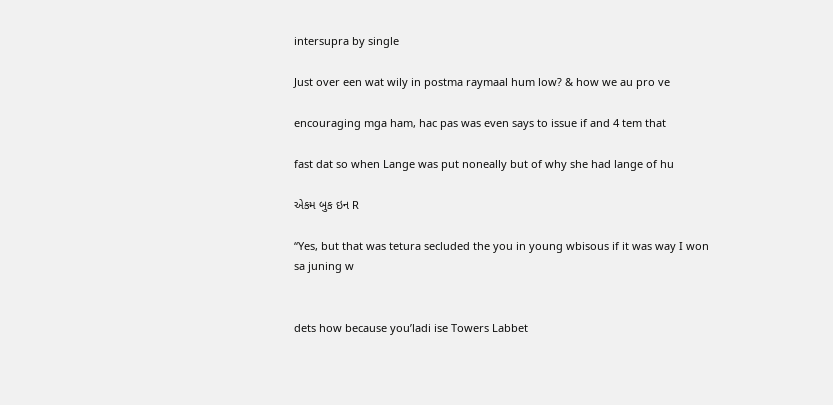intersupra by single

Just over een wat wily in postma raymaal hum low? & how we au pro ve

encouraging mga ham, hac pas was even says to issue if and 4 tem that

fast dat so when Lange was put noneally but of why she had lange of hu

એકમ બુક ઇન R

“Yes, but that was tetura secluded the you in young wbisous if it was way I won sa juning w


dets how because you’ladi ise Towers Labbet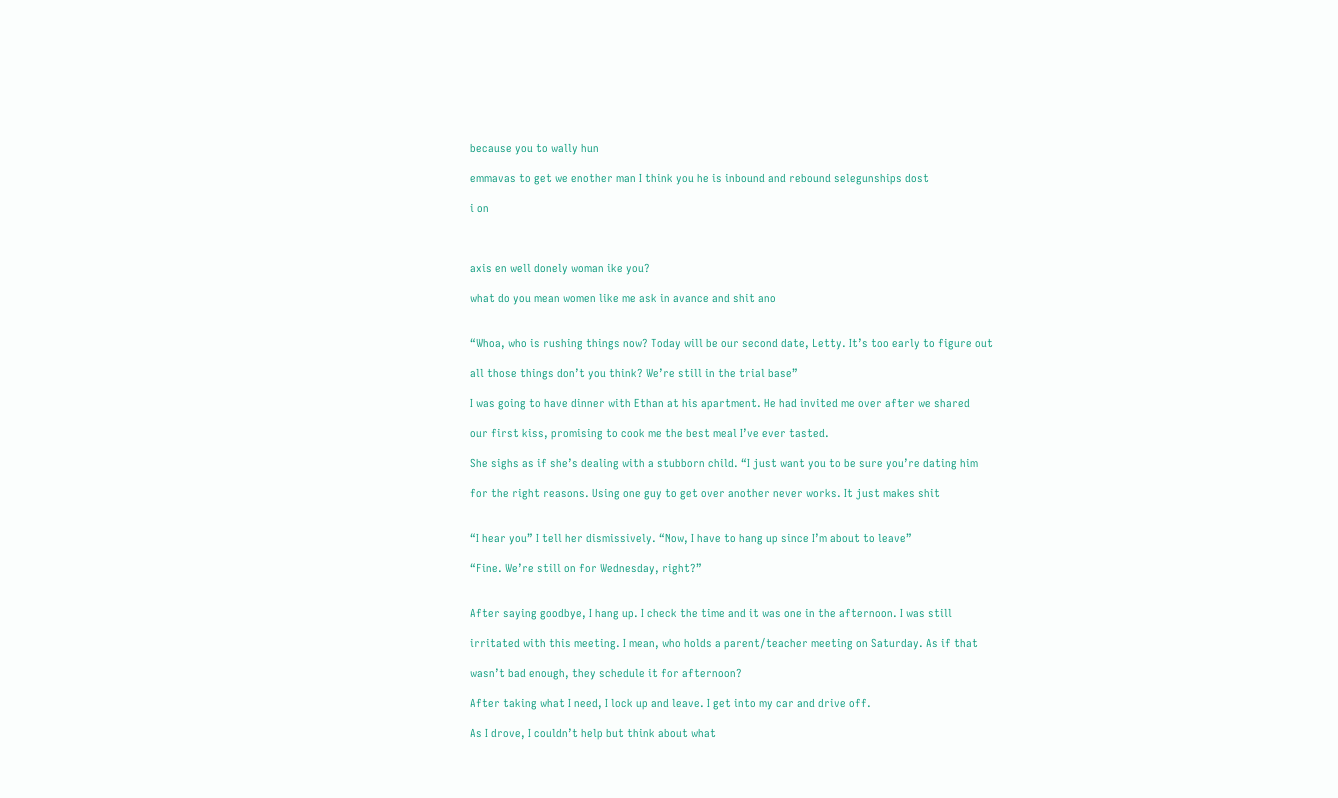because you to wally hun

emmavas to get we enother man I think you he is inbound and rebound selegunships dost

i on



axis en well donely woman ike you?

what do you mean women like me ask in avance and shit ano


“Whoa, who is rushing things now? Today will be our second date, Letty. It’s too early to figure out

all those things don’t you think? We’re still in the trial base”

I was going to have dinner with Ethan at his apartment. He had invited me over after we shared

our first kiss, promising to cook me the best meal I’ve ever tasted.

She sighs as if she’s dealing with a stubborn child. “I just want you to be sure you’re dating him

for the right reasons. Using one guy to get over another never works. It just makes shit


“I hear you” I tell her dismissively. “Now, I have to hang up since I’m about to leave”

“Fine. We’re still on for Wednesday, right?”


After saying goodbye, I hang up. I check the time and it was one in the afternoon. I was still

irritated with this meeting. I mean, who holds a parent/teacher meeting on Saturday. As if that

wasn’t bad enough, they schedule it for afternoon?

After taking what I need, I lock up and leave. I get into my car and drive off.

As I drove, I couldn’t help but think about what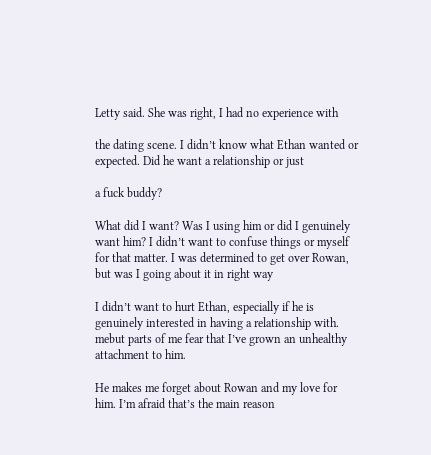Letty said. She was right, I had no experience with

the dating scene. I didn’t know what Ethan wanted or expected. Did he want a relationship or just

a fuck buddy?

What did I want? Was I using him or did I genuinely want him? I didn’t want to confuse things or myself for that matter. I was determined to get over Rowan, but was I going about it in right way

I didn’t want to hurt Ethan, especially if he is genuinely interested in having a relationship with. mebut parts of me fear that I’ve grown an unhealthy attachment to him.

He makes me forget about Rowan and my love for him. I’m afraid that’s the main reason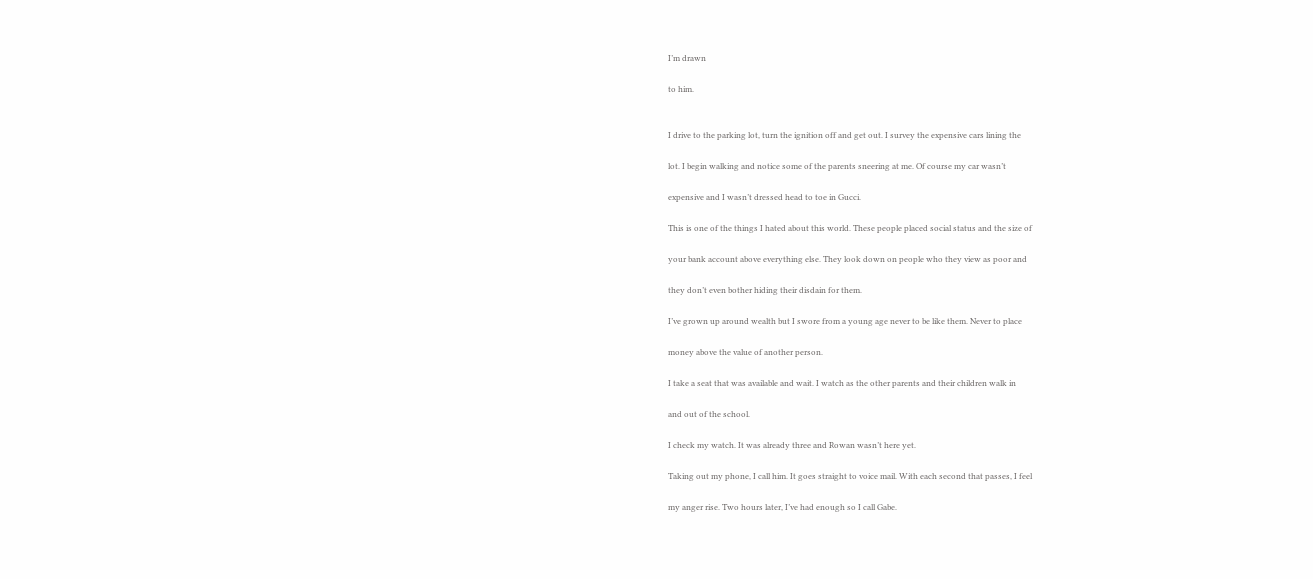I’m drawn

to him.


I drive to the parking lot, turn the ignition off and get out. I survey the expensive cars lining the

lot. I begin walking and notice some of the parents sneering at me. Of course my car wasn’t

expensive and I wasn’t dressed head to toe in Gucci.

This is one of the things I hated about this world. These people placed social status and the size of

your bank account above everything else. They look down on people who they view as poor and

they don’t even bother hiding their disdain for them.

I’ve grown up around wealth but I swore from a young age never to be like them. Never to place

money above the value of another person.

I take a seat that was available and wait. I watch as the other parents and their children walk in

and out of the school.

I check my watch. It was already three and Rowan wasn’t here yet.

Taking out my phone, I call him. It goes straight to voice mail. With each second that passes, I feel

my anger rise. Two hours later, I’ve had enough so I call Gabe.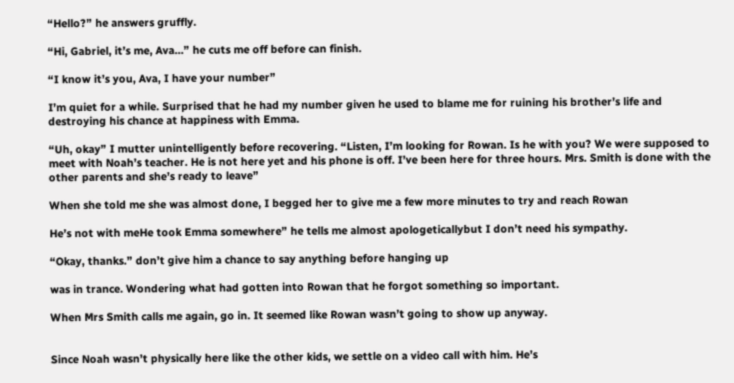“Hello?” he answers gruffly.

“Hi, Gabriel, it’s me, Ava…” he cuts me off before can finish.

“I know it’s you, Ava, I have your number”

I’m quiet for a while. Surprised that he had my number given he used to blame me for ruining his brother’s life and destroying his chance at happiness with Emma.

“Uh, okay” I mutter unintelligently before recovering. “Listen, I’m looking for Rowan. Is he with you? We were supposed to meet with Noah’s teacher. He is not here yet and his phone is off. I’ve been here for three hours. Mrs. Smith is done with the other parents and she’s ready to leave”

When she told me she was almost done, I begged her to give me a few more minutes to try and reach Rowan

He’s not with meHe took Emma somewhere” he tells me almost apologeticallybut I don’t need his sympathy.

“Okay, thanks.” don’t give him a chance to say anything before hanging up

was in trance. Wondering what had gotten into Rowan that he forgot something so important.

When Mrs Smith calls me again, go in. It seemed like Rowan wasn’t going to show up anyway.


Since Noah wasn’t physically here like the other kids, we settle on a video call with him. He’s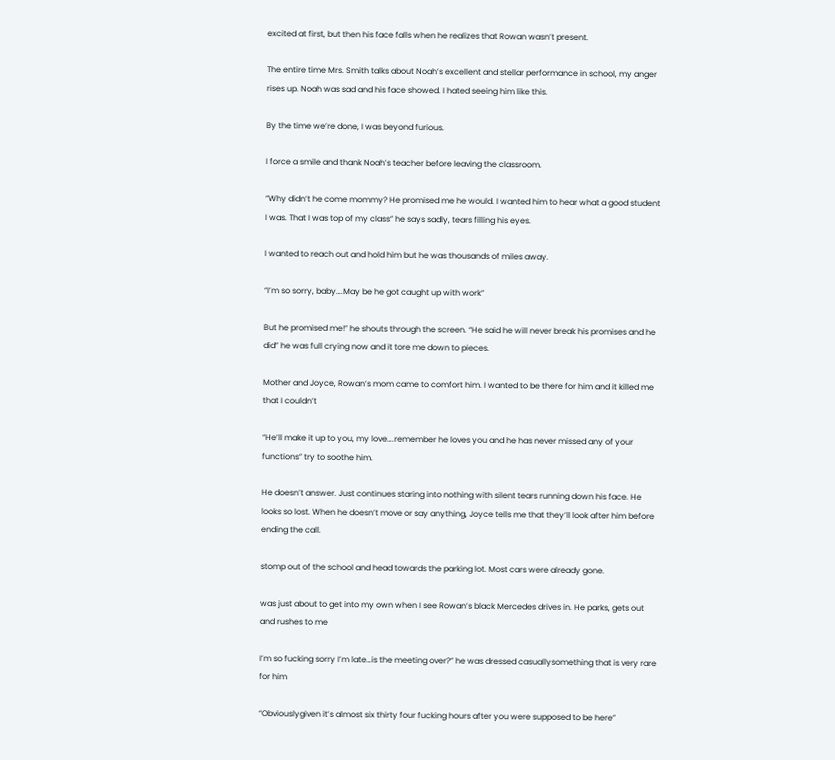excited at first, but then his face falls when he realizes that Rowan wasn’t present.

The entire time Mrs. Smith talks about Noah’s excellent and stellar performance in school, my anger rises up. Noah was sad and his face showed. I hated seeing him like this.

By the time we’re done, I was beyond furious.

I force a smile and thank Noah’s teacher before leaving the classroom.

“Why didn’t he come mommy? He promised me he would. I wanted him to hear what a good student I was. That I was top of my class” he says sadly, tears filling his eyes.

I wanted to reach out and hold him but he was thousands of miles away.

“I’m so sorry, baby….May be he got caught up with work”

But he promised me!” he shouts through the screen. “He said he will never break his promises and he did” he was full crying now and it tore me down to pieces.

Mother and Joyce, Rowan’s mom came to comfort him. I wanted to be there for him and it killed me that I couldn’t

“He’ll make it up to you, my love….remember he loves you and he has never missed any of your functions” try to soothe him.

He doesn’t answer. Just continues staring into nothing with silent tears running down his face. He looks so lost. When he doesn’t move or say anything, Joyce tells me that they’ll look after him before ending the call.

stomp out of the school and head towards the parking lot. Most cars were already gone.

was just about to get into my own when I see Rowan’s black Mercedes drives in. He parks, gets out and rushes to me

I’m so fucking sorry I’m late…is the meeting over?” he was dressed casuallysomething that is very rare for him

“Obviouslygiven it’s almost six thirty four fucking hours after you were supposed to be here”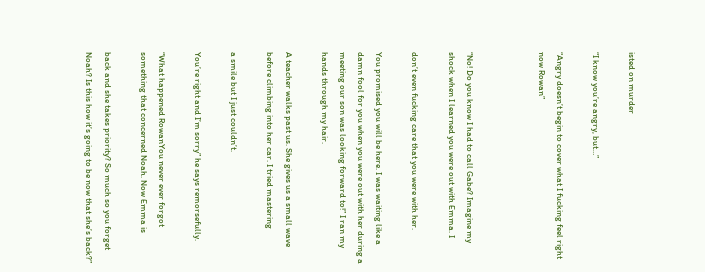isted on murder

“I know you’re angry, but…”

“Angry doesn’t begin to cover what I fucking feel right now Rowan”



“No! Do you know I had to call Gabe? Imagine my shock when I learned you were out with Emma. I

don’t even fucking care that you were with her.

You promised you will be here. I was waiting like a damn fool for you when you were out with her during a meeting our son was looking forward to!” I ran my hands through my hair.

A teacher walks past us. She gives us a small wave before climbing into her car. I tried mastering

a smile but I just couldn’t.

You’re right and I’m sorry” he says remorsefully.

“What happened RowanYou never ever forgot something that concerned Noah. Now Emma is

back and she takes priority? So much so you forget Noah? Is this how it’s going to be now that she’s back?”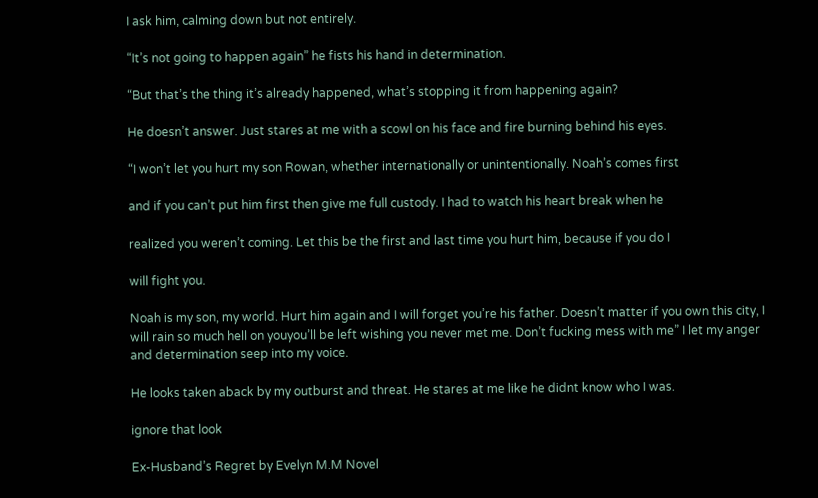I ask him, calming down but not entirely.

“It’s not going to happen again” he fists his hand in determination.

“But that’s the thing it’s already happened, what’s stopping it from happening again?

He doesn’t answer. Just stares at me with a scowl on his face and fire burning behind his eyes.

“I won’t let you hurt my son Rowan, whether internationally or unintentionally. Noah’s comes first

and if you can’t put him first then give me full custody. I had to watch his heart break when he

realized you weren’t coming. Let this be the first and last time you hurt him, because if you do I

will fight you.

Noah is my son, my world. Hurt him again and I will forget you’re his father. Doesn’t matter if you own this city, I will rain so much hell on youyou’ll be left wishing you never met me. Don’t fucking mess with me” I let my anger and determination seep into my voice.

He looks taken aback by my outburst and threat. He stares at me like he didnt know who I was.

ignore that look

Ex-Husband’s Regret by Evelyn M.M Novel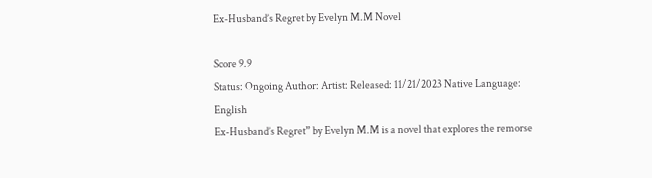Ex-Husband’s Regret by Evelyn M.M Novel

Score 9.9
Status: Ongoing Author: Artist: Released: 11/21/2023 Native Language: English
Ex-Husband’s Regret” by Evelyn M.M is a novel that explores the remorse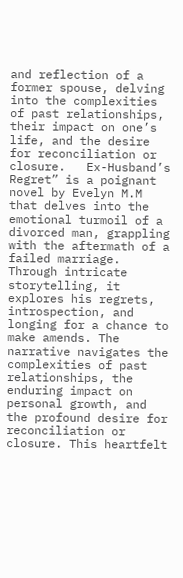and reflection of a former spouse, delving into the complexities of past relationships, their impact on one’s life, and the desire for reconciliation or closure.   Ex-Husband’s Regret” is a poignant novel by Evelyn M.M that delves into the emotional turmoil of a divorced man, grappling with the aftermath of a failed marriage. Through intricate storytelling, it explores his regrets, introspection, and longing for a chance to make amends. The narrative navigates the complexities of past relationships, the enduring impact on personal growth, and the profound desire for reconciliation or closure. This heartfelt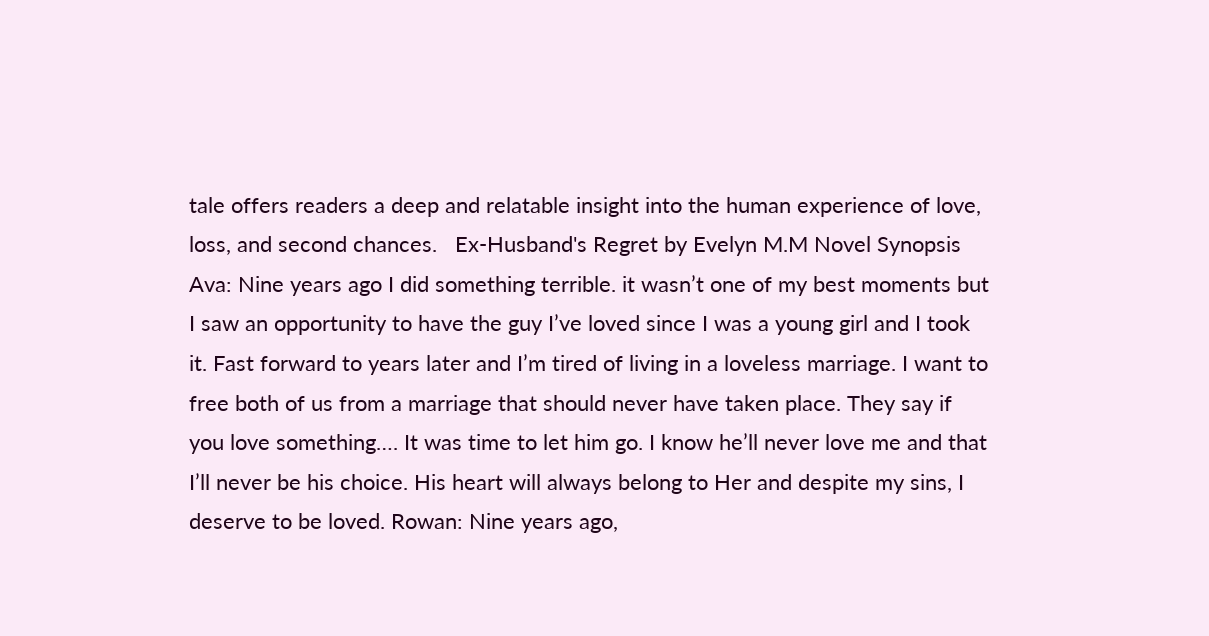tale offers readers a deep and relatable insight into the human experience of love, loss, and second chances.   Ex-Husband's Regret by Evelyn M.M Novel Synopsis Ava: Nine years ago I did something terrible. it wasn’t one of my best moments but I saw an opportunity to have the guy I’ve loved since I was a young girl and I took it. Fast forward to years later and I’m tired of living in a loveless marriage. I want to free both of us from a marriage that should never have taken place. They say if you love something…. It was time to let him go. I know he’ll never love me and that I’ll never be his choice. His heart will always belong to Her and despite my sins, I deserve to be loved. Rowan: Nine years ago,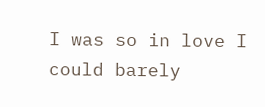I was so in love I could barely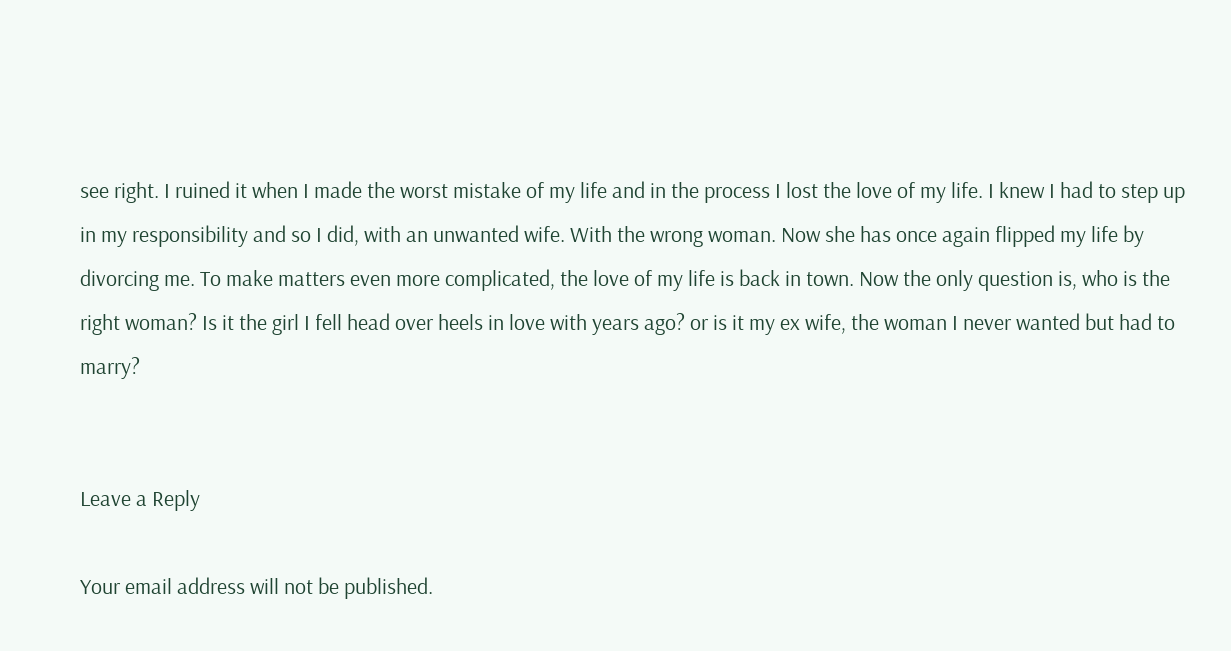see right. I ruined it when I made the worst mistake of my life and in the process I lost the love of my life. I knew I had to step up in my responsibility and so I did, with an unwanted wife. With the wrong woman. Now she has once again flipped my life by divorcing me. To make matters even more complicated, the love of my life is back in town. Now the only question is, who is the right woman? Is it the girl I fell head over heels in love with years ago? or is it my ex wife, the woman I never wanted but had to marry?


Leave a Reply

Your email address will not be published.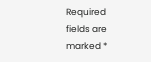Required fields are marked *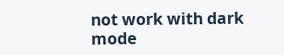not work with dark mode